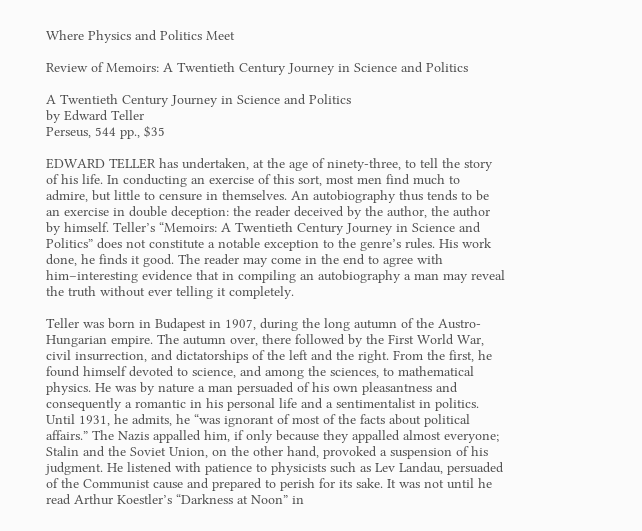Where Physics and Politics Meet

Review of Memoirs: A Twentieth Century Journey in Science and Politics

A Twentieth Century Journey in Science and Politics
by Edward Teller
Perseus, 544 pp., $35

EDWARD TELLER has undertaken, at the age of ninety-three, to tell the story of his life. In conducting an exercise of this sort, most men find much to admire, but little to censure in themselves. An autobiography thus tends to be an exercise in double deception: the reader deceived by the author, the author by himself. Teller’s “Memoirs: A Twentieth Century Journey in Science and Politics” does not constitute a notable exception to the genre’s rules. His work done, he finds it good. The reader may come in the end to agree with him–interesting evidence that in compiling an autobiography a man may reveal the truth without ever telling it completely.

Teller was born in Budapest in 1907, during the long autumn of the Austro-Hungarian empire. The autumn over, there followed by the First World War, civil insurrection, and dictatorships of the left and the right. From the first, he found himself devoted to science, and among the sciences, to mathematical physics. He was by nature a man persuaded of his own pleasantness and consequently a romantic in his personal life and a sentimentalist in politics. Until 1931, he admits, he “was ignorant of most of the facts about political affairs.” The Nazis appalled him, if only because they appalled almost everyone; Stalin and the Soviet Union, on the other hand, provoked a suspension of his judgment. He listened with patience to physicists such as Lev Landau, persuaded of the Communist cause and prepared to perish for its sake. It was not until he read Arthur Koestler’s “Darkness at Noon” in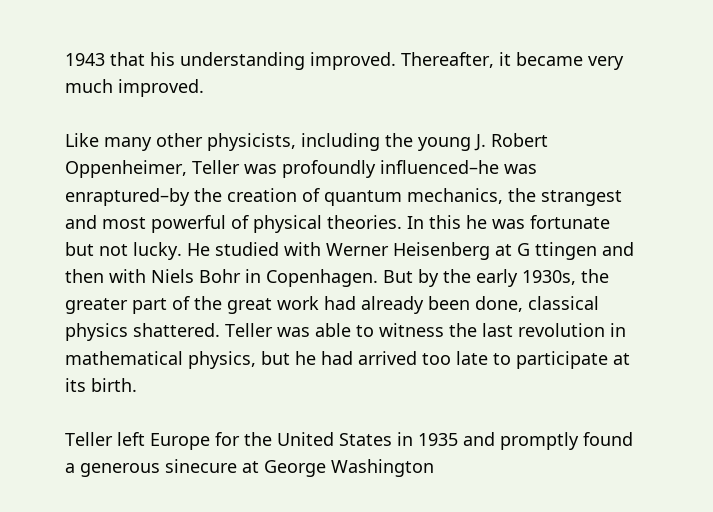1943 that his understanding improved. Thereafter, it became very much improved.

Like many other physicists, including the young J. Robert Oppenheimer, Teller was profoundly influenced–he was enraptured–by the creation of quantum mechanics, the strangest and most powerful of physical theories. In this he was fortunate but not lucky. He studied with Werner Heisenberg at G ttingen and then with Niels Bohr in Copenhagen. But by the early 1930s, the greater part of the great work had already been done, classical physics shattered. Teller was able to witness the last revolution in mathematical physics, but he had arrived too late to participate at its birth.

Teller left Europe for the United States in 1935 and promptly found a generous sinecure at George Washington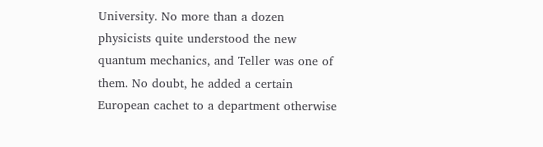University. No more than a dozen physicists quite understood the new quantum mechanics, and Teller was one of them. No doubt, he added a certain European cachet to a department otherwise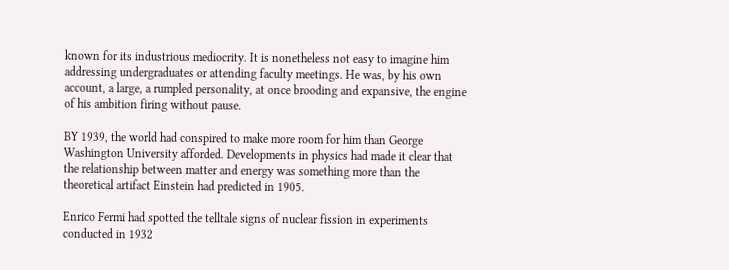known for its industrious mediocrity. It is nonetheless not easy to imagine him addressing undergraduates or attending faculty meetings. He was, by his own account, a large, a rumpled personality, at once brooding and expansive, the engine of his ambition firing without pause.

BY 1939, the world had conspired to make more room for him than George Washington University afforded. Developments in physics had made it clear that the relationship between matter and energy was something more than the theoretical artifact Einstein had predicted in 1905.

Enrico Fermi had spotted the telltale signs of nuclear fission in experiments conducted in 1932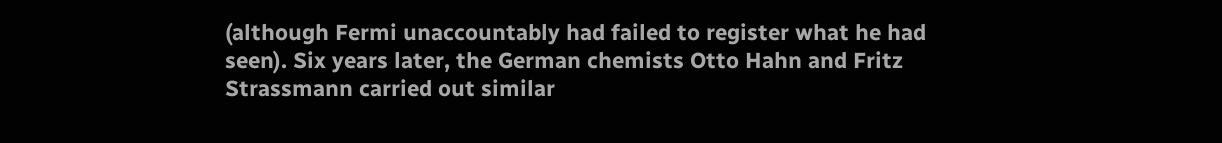(although Fermi unaccountably had failed to register what he had seen). Six years later, the German chemists Otto Hahn and Fritz Strassmann carried out similar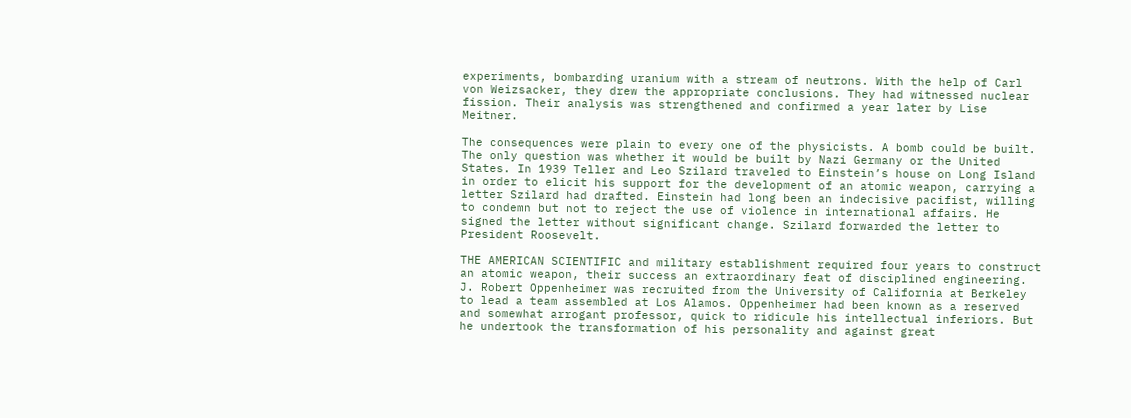experiments, bombarding uranium with a stream of neutrons. With the help of Carl von Weizsacker, they drew the appropriate conclusions. They had witnessed nuclear fission. Their analysis was strengthened and confirmed a year later by Lise Meitner.

The consequences were plain to every one of the physicists. A bomb could be built. The only question was whether it would be built by Nazi Germany or the United States. In 1939 Teller and Leo Szilard traveled to Einstein’s house on Long Island in order to elicit his support for the development of an atomic weapon, carrying a letter Szilard had drafted. Einstein had long been an indecisive pacifist, willing to condemn but not to reject the use of violence in international affairs. He signed the letter without significant change. Szilard forwarded the letter to President Roosevelt.

THE AMERICAN SCIENTIFIC and military establishment required four years to construct an atomic weapon, their success an extraordinary feat of disciplined engineering. J. Robert Oppenheimer was recruited from the University of California at Berkeley to lead a team assembled at Los Alamos. Oppenheimer had been known as a reserved and somewhat arrogant professor, quick to ridicule his intellectual inferiors. But he undertook the transformation of his personality and against great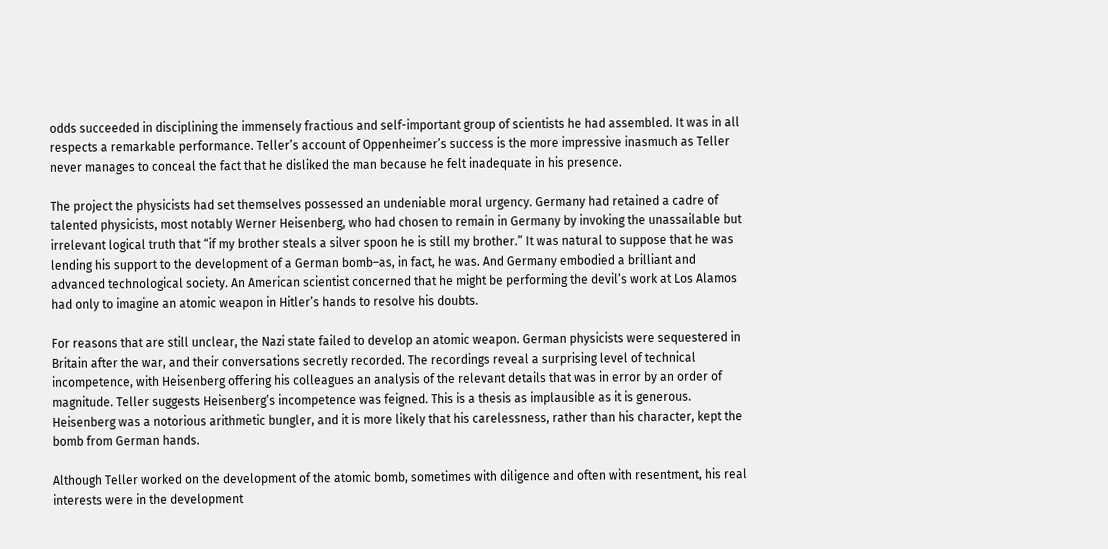odds succeeded in disciplining the immensely fractious and self-important group of scientists he had assembled. It was in all respects a remarkable performance. Teller’s account of Oppenheimer’s success is the more impressive inasmuch as Teller never manages to conceal the fact that he disliked the man because he felt inadequate in his presence.

The project the physicists had set themselves possessed an undeniable moral urgency. Germany had retained a cadre of talented physicists, most notably Werner Heisenberg, who had chosen to remain in Germany by invoking the unassailable but irrelevant logical truth that “if my brother steals a silver spoon he is still my brother.” It was natural to suppose that he was lending his support to the development of a German bomb–as, in fact, he was. And Germany embodied a brilliant and advanced technological society. An American scientist concerned that he might be performing the devil’s work at Los Alamos had only to imagine an atomic weapon in Hitler’s hands to resolve his doubts.

For reasons that are still unclear, the Nazi state failed to develop an atomic weapon. German physicists were sequestered in Britain after the war, and their conversations secretly recorded. The recordings reveal a surprising level of technical incompetence, with Heisenberg offering his colleagues an analysis of the relevant details that was in error by an order of magnitude. Teller suggests Heisenberg’s incompetence was feigned. This is a thesis as implausible as it is generous. Heisenberg was a notorious arithmetic bungler, and it is more likely that his carelessness, rather than his character, kept the bomb from German hands.

Although Teller worked on the development of the atomic bomb, sometimes with diligence and often with resentment, his real interests were in the development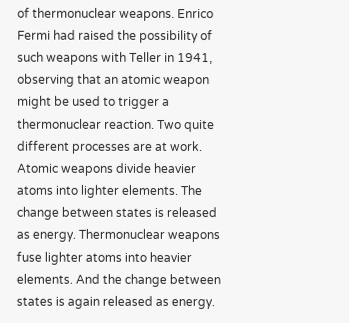of thermonuclear weapons. Enrico Fermi had raised the possibility of such weapons with Teller in 1941, observing that an atomic weapon might be used to trigger a thermonuclear reaction. Two quite different processes are at work. Atomic weapons divide heavier atoms into lighter elements. The change between states is released as energy. Thermonuclear weapons fuse lighter atoms into heavier elements. And the change between states is again released as energy.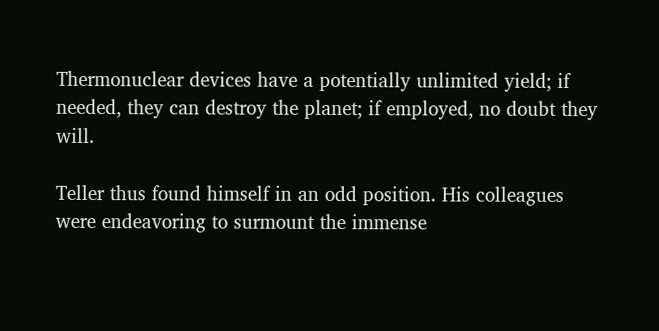Thermonuclear devices have a potentially unlimited yield; if needed, they can destroy the planet; if employed, no doubt they will.

Teller thus found himself in an odd position. His colleagues were endeavoring to surmount the immense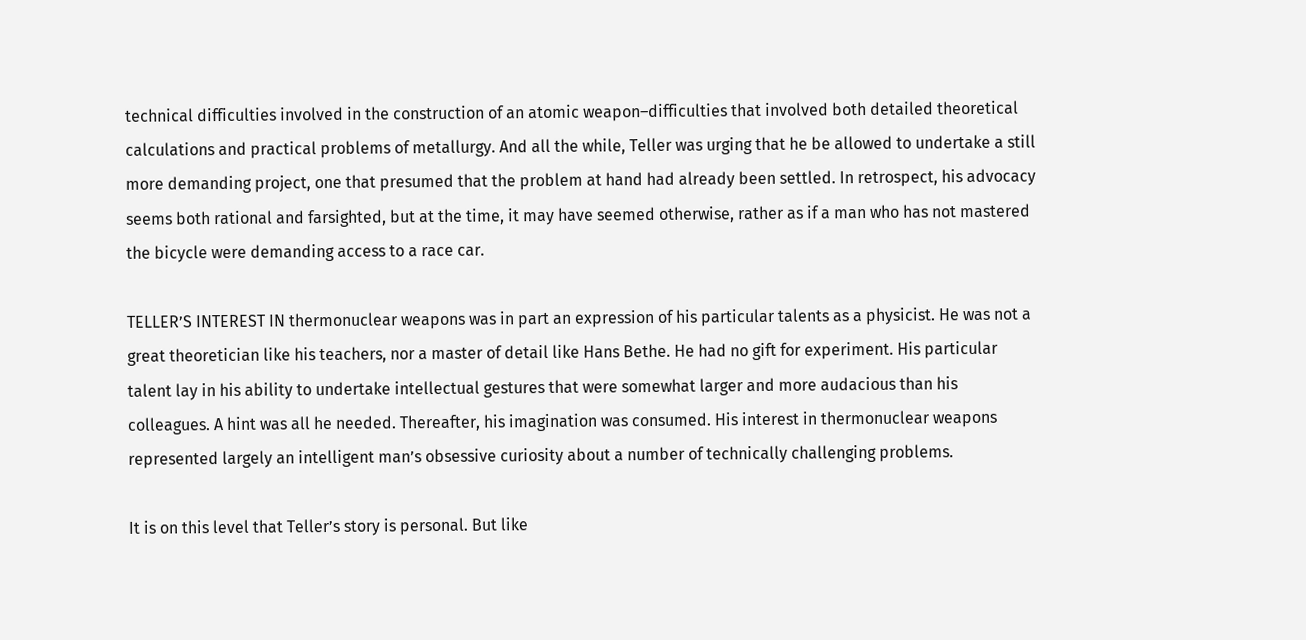technical difficulties involved in the construction of an atomic weapon–difficulties that involved both detailed theoretical calculations and practical problems of metallurgy. And all the while, Teller was urging that he be allowed to undertake a still more demanding project, one that presumed that the problem at hand had already been settled. In retrospect, his advocacy seems both rational and farsighted, but at the time, it may have seemed otherwise, rather as if a man who has not mastered the bicycle were demanding access to a race car.

TELLER’S INTEREST IN thermonuclear weapons was in part an expression of his particular talents as a physicist. He was not a great theoretician like his teachers, nor a master of detail like Hans Bethe. He had no gift for experiment. His particular talent lay in his ability to undertake intellectual gestures that were somewhat larger and more audacious than his colleagues. A hint was all he needed. Thereafter, his imagination was consumed. His interest in thermonuclear weapons represented largely an intelligent man’s obsessive curiosity about a number of technically challenging problems.

It is on this level that Teller’s story is personal. But like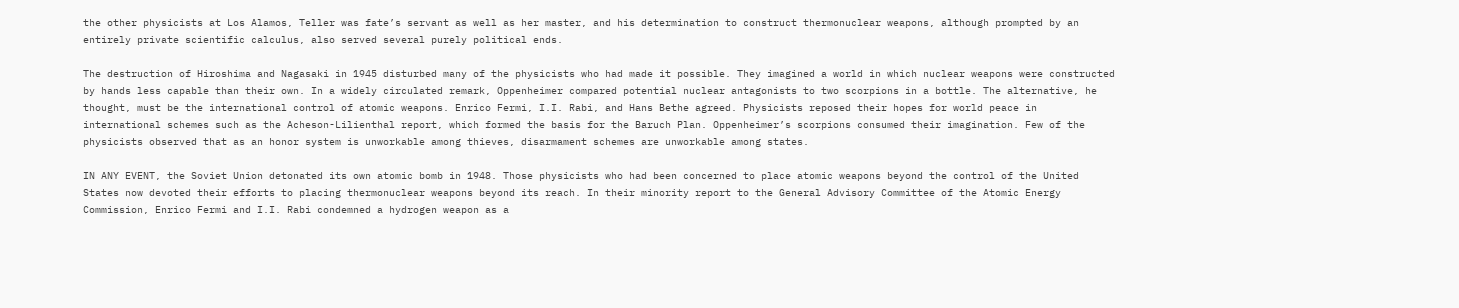the other physicists at Los Alamos, Teller was fate’s servant as well as her master, and his determination to construct thermonuclear weapons, although prompted by an entirely private scientific calculus, also served several purely political ends.

The destruction of Hiroshima and Nagasaki in 1945 disturbed many of the physicists who had made it possible. They imagined a world in which nuclear weapons were constructed by hands less capable than their own. In a widely circulated remark, Oppenheimer compared potential nuclear antagonists to two scorpions in a bottle. The alternative, he thought, must be the international control of atomic weapons. Enrico Fermi, I.I. Rabi, and Hans Bethe agreed. Physicists reposed their hopes for world peace in international schemes such as the Acheson-Lilienthal report, which formed the basis for the Baruch Plan. Oppenheimer’s scorpions consumed their imagination. Few of the physicists observed that as an honor system is unworkable among thieves, disarmament schemes are unworkable among states.

IN ANY EVENT, the Soviet Union detonated its own atomic bomb in 1948. Those physicists who had been concerned to place atomic weapons beyond the control of the United States now devoted their efforts to placing thermonuclear weapons beyond its reach. In their minority report to the General Advisory Committee of the Atomic Energy Commission, Enrico Fermi and I.I. Rabi condemned a hydrogen weapon as a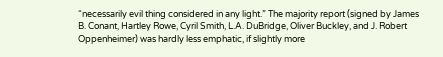“necessarily evil thing considered in any light.” The majority report (signed by James B. Conant, Hartley Rowe, Cyril Smith, L.A. DuBridge, Oliver Buckley, and J. Robert Oppenheimer) was hardly less emphatic, if slightly more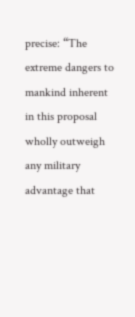precise: “The extreme dangers to mankind inherent in this proposal wholly outweigh any military advantage that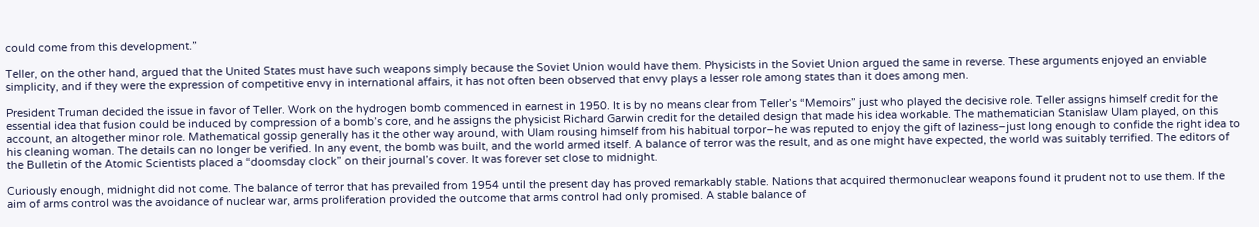could come from this development.”

Teller, on the other hand, argued that the United States must have such weapons simply because the Soviet Union would have them. Physicists in the Soviet Union argued the same in reverse. These arguments enjoyed an enviable simplicity, and if they were the expression of competitive envy in international affairs, it has not often been observed that envy plays a lesser role among states than it does among men.

President Truman decided the issue in favor of Teller. Work on the hydrogen bomb commenced in earnest in 1950. It is by no means clear from Teller’s “Memoirs” just who played the decisive role. Teller assigns himself credit for the essential idea that fusion could be induced by compression of a bomb’s core, and he assigns the physicist Richard Garwin credit for the detailed design that made his idea workable. The mathematician Stanislaw Ulam played, on this account, an altogether minor role. Mathematical gossip generally has it the other way around, with Ulam rousing himself from his habitual torpor–he was reputed to enjoy the gift of laziness–just long enough to confide the right idea to his cleaning woman. The details can no longer be verified. In any event, the bomb was built, and the world armed itself. A balance of terror was the result, and as one might have expected, the world was suitably terrified. The editors of the Bulletin of the Atomic Scientists placed a “doomsday clock” on their journal’s cover. It was forever set close to midnight.

Curiously enough, midnight did not come. The balance of terror that has prevailed from 1954 until the present day has proved remarkably stable. Nations that acquired thermonuclear weapons found it prudent not to use them. If the aim of arms control was the avoidance of nuclear war, arms proliferation provided the outcome that arms control had only promised. A stable balance of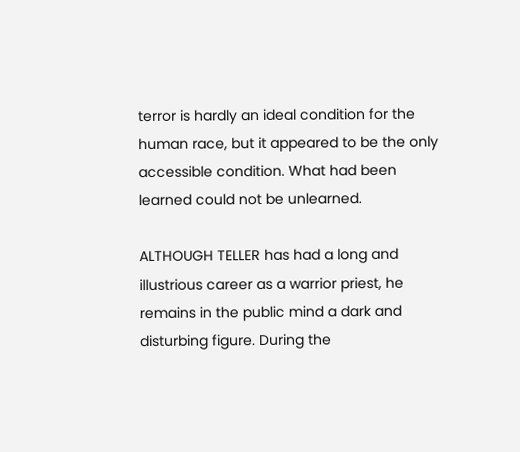terror is hardly an ideal condition for the human race, but it appeared to be the only accessible condition. What had been learned could not be unlearned.

ALTHOUGH TELLER has had a long and illustrious career as a warrior priest, he remains in the public mind a dark and disturbing figure. During the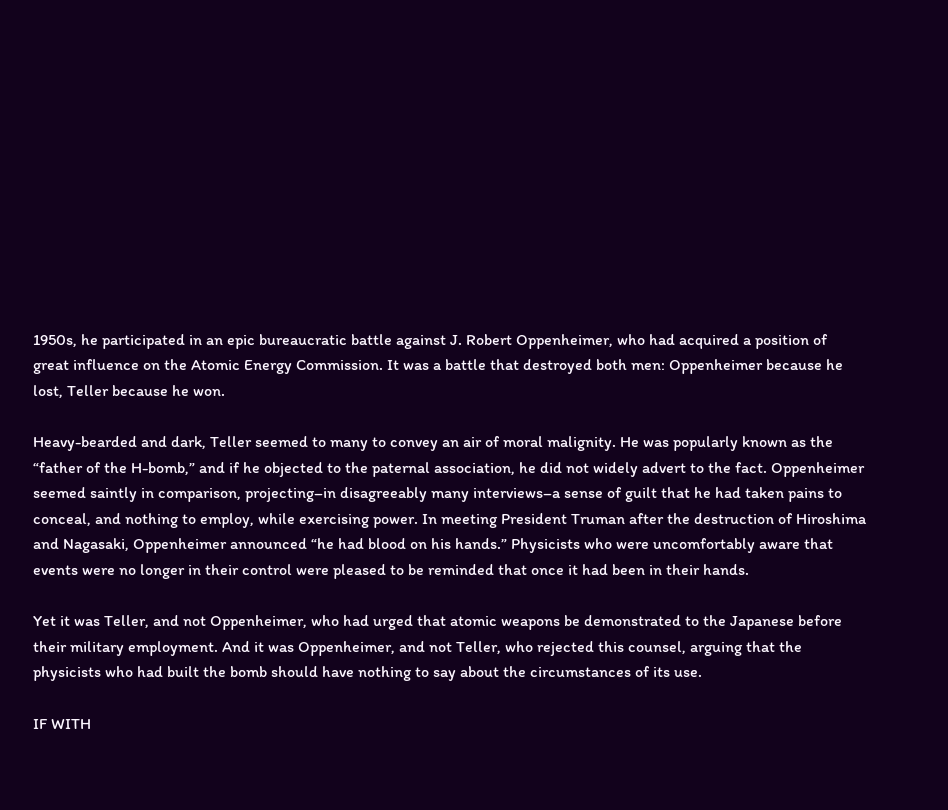1950s, he participated in an epic bureaucratic battle against J. Robert Oppenheimer, who had acquired a position of great influence on the Atomic Energy Commission. It was a battle that destroyed both men: Oppenheimer because he lost, Teller because he won.

Heavy-bearded and dark, Teller seemed to many to convey an air of moral malignity. He was popularly known as the “father of the H-bomb,” and if he objected to the paternal association, he did not widely advert to the fact. Oppenheimer seemed saintly in comparison, projecting–in disagreeably many interviews–a sense of guilt that he had taken pains to conceal, and nothing to employ, while exercising power. In meeting President Truman after the destruction of Hiroshima and Nagasaki, Oppenheimer announced “he had blood on his hands.” Physicists who were uncomfortably aware that events were no longer in their control were pleased to be reminded that once it had been in their hands.

Yet it was Teller, and not Oppenheimer, who had urged that atomic weapons be demonstrated to the Japanese before their military employment. And it was Oppenheimer, and not Teller, who rejected this counsel, arguing that the physicists who had built the bomb should have nothing to say about the circumstances of its use.

IF WITH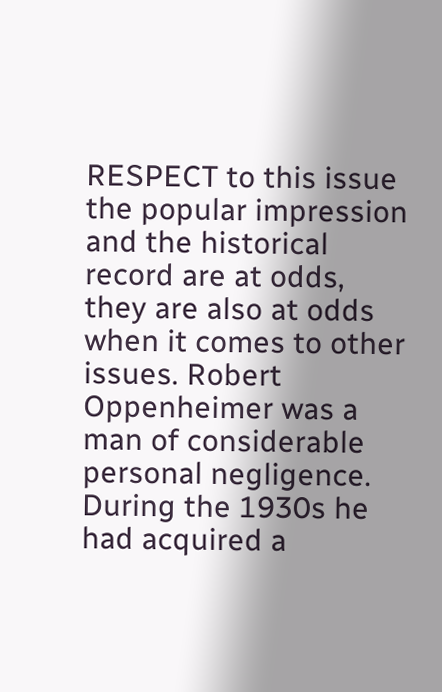RESPECT to this issue the popular impression and the historical record are at odds, they are also at odds when it comes to other issues. Robert Oppenheimer was a man of considerable personal negligence. During the 1930s he had acquired a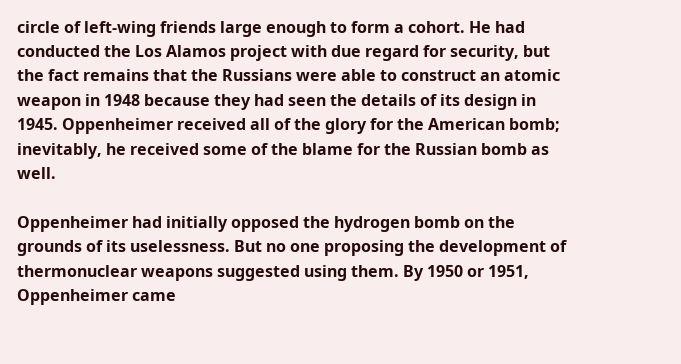circle of left-wing friends large enough to form a cohort. He had conducted the Los Alamos project with due regard for security, but the fact remains that the Russians were able to construct an atomic weapon in 1948 because they had seen the details of its design in 1945. Oppenheimer received all of the glory for the American bomb; inevitably, he received some of the blame for the Russian bomb as well.

Oppenheimer had initially opposed the hydrogen bomb on the grounds of its uselessness. But no one proposing the development of thermonuclear weapons suggested using them. By 1950 or 1951, Oppenheimer came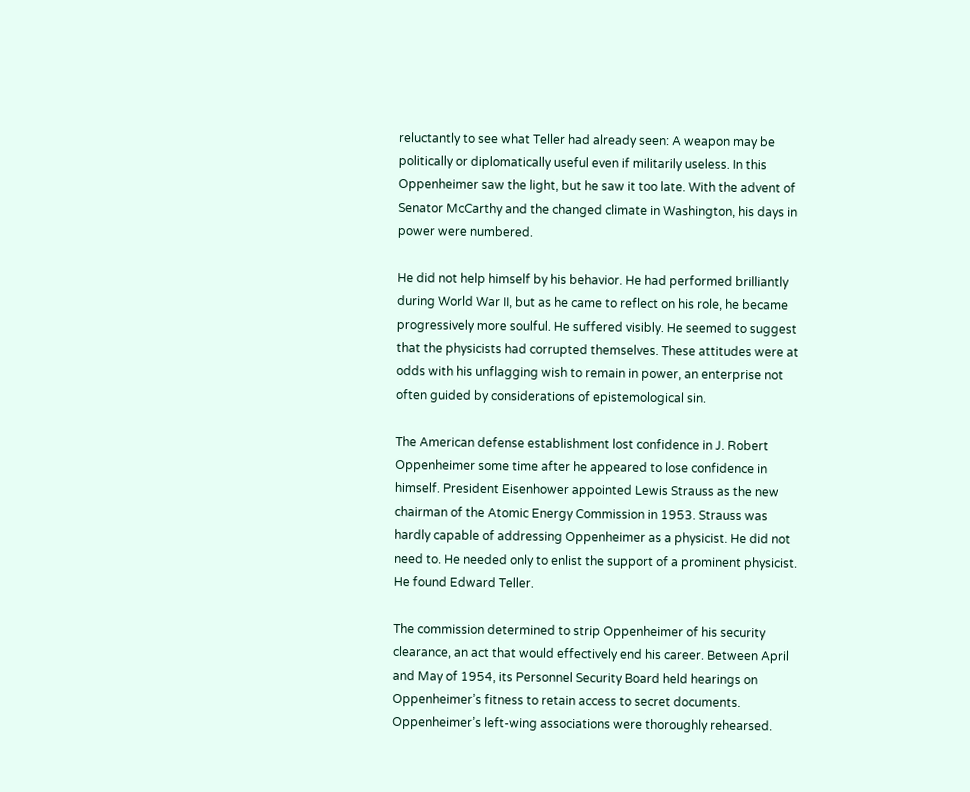reluctantly to see what Teller had already seen: A weapon may be politically or diplomatically useful even if militarily useless. In this Oppenheimer saw the light, but he saw it too late. With the advent of Senator McCarthy and the changed climate in Washington, his days in power were numbered.

He did not help himself by his behavior. He had performed brilliantly during World War II, but as he came to reflect on his role, he became progressively more soulful. He suffered visibly. He seemed to suggest that the physicists had corrupted themselves. These attitudes were at odds with his unflagging wish to remain in power, an enterprise not often guided by considerations of epistemological sin.

The American defense establishment lost confidence in J. Robert Oppenheimer some time after he appeared to lose confidence in himself. President Eisenhower appointed Lewis Strauss as the new chairman of the Atomic Energy Commission in 1953. Strauss was hardly capable of addressing Oppenheimer as a physicist. He did not need to. He needed only to enlist the support of a prominent physicist. He found Edward Teller.

The commission determined to strip Oppenheimer of his security clearance, an act that would effectively end his career. Between April and May of 1954, its Personnel Security Board held hearings on Oppenheimer’s fitness to retain access to secret documents. Oppenheimer’s left-wing associations were thoroughly rehearsed.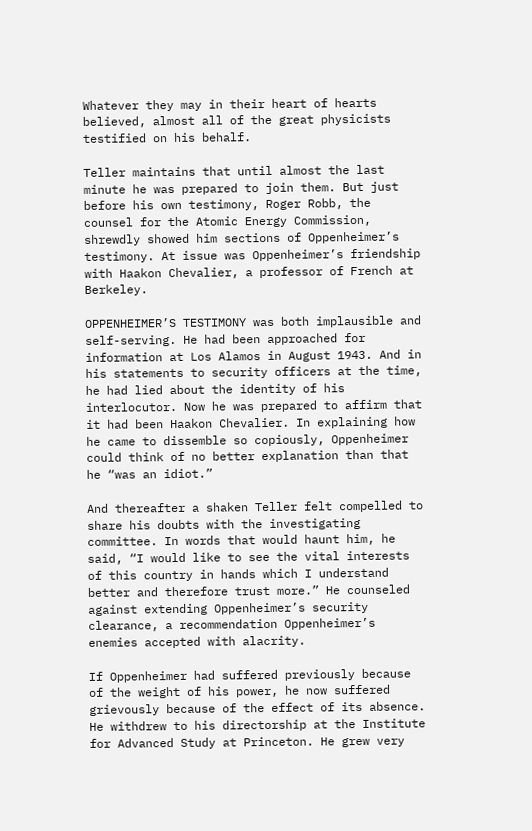Whatever they may in their heart of hearts believed, almost all of the great physicists testified on his behalf.

Teller maintains that until almost the last minute he was prepared to join them. But just before his own testimony, Roger Robb, the counsel for the Atomic Energy Commission, shrewdly showed him sections of Oppenheimer’s testimony. At issue was Oppenheimer’s friendship with Haakon Chevalier, a professor of French at Berkeley.

OPPENHEIMER’S TESTIMONY was both implausible and self-serving. He had been approached for information at Los Alamos in August 1943. And in his statements to security officers at the time, he had lied about the identity of his interlocutor. Now he was prepared to affirm that it had been Haakon Chevalier. In explaining how he came to dissemble so copiously, Oppenheimer could think of no better explanation than that he “was an idiot.”

And thereafter a shaken Teller felt compelled to share his doubts with the investigating committee. In words that would haunt him, he said, “I would like to see the vital interests of this country in hands which I understand better and therefore trust more.” He counseled against extending Oppenheimer’s security clearance, a recommendation Oppenheimer’s enemies accepted with alacrity.

If Oppenheimer had suffered previously because of the weight of his power, he now suffered grievously because of the effect of its absence. He withdrew to his directorship at the Institute for Advanced Study at Princeton. He grew very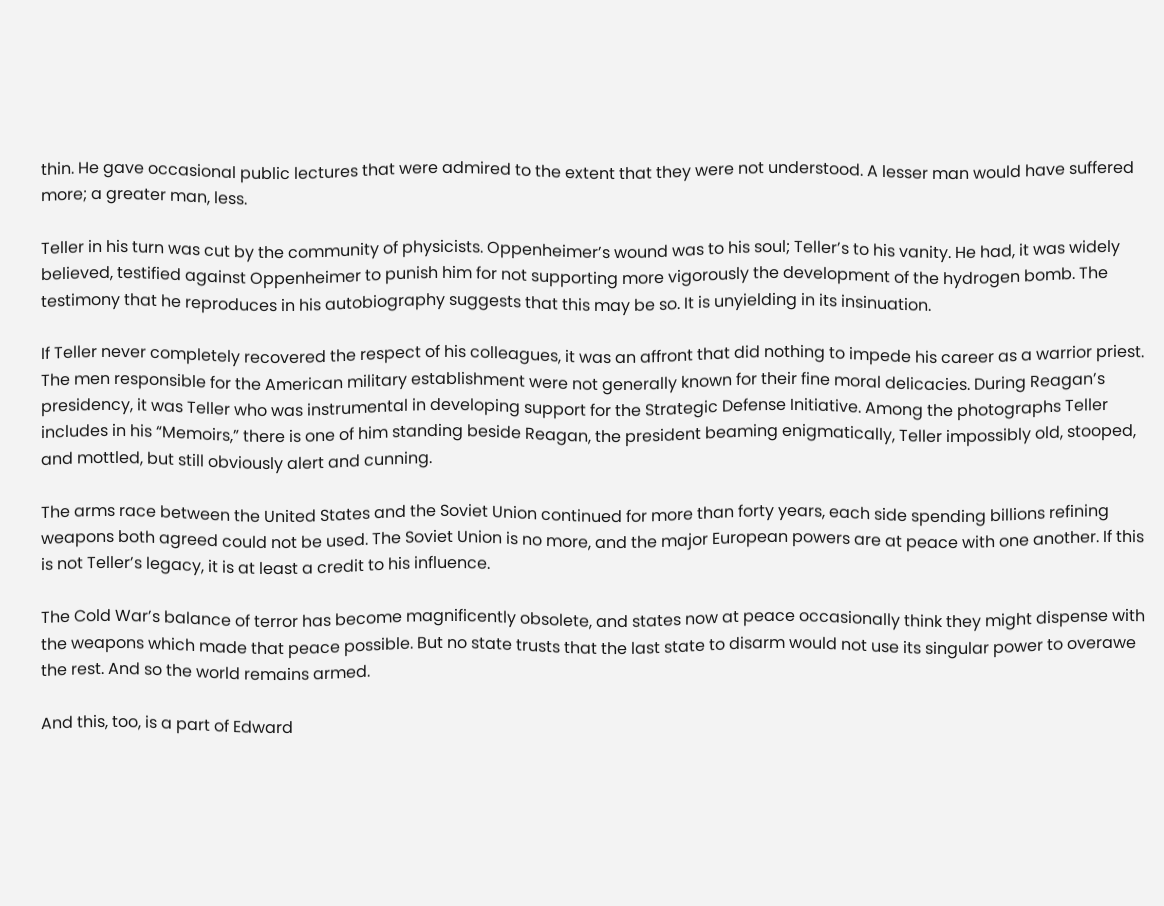thin. He gave occasional public lectures that were admired to the extent that they were not understood. A lesser man would have suffered more; a greater man, less.

Teller in his turn was cut by the community of physicists. Oppenheimer’s wound was to his soul; Teller’s to his vanity. He had, it was widely believed, testified against Oppenheimer to punish him for not supporting more vigorously the development of the hydrogen bomb. The testimony that he reproduces in his autobiography suggests that this may be so. It is unyielding in its insinuation.

If Teller never completely recovered the respect of his colleagues, it was an affront that did nothing to impede his career as a warrior priest. The men responsible for the American military establishment were not generally known for their fine moral delicacies. During Reagan’s presidency, it was Teller who was instrumental in developing support for the Strategic Defense Initiative. Among the photographs Teller includes in his “Memoirs,” there is one of him standing beside Reagan, the president beaming enigmatically, Teller impossibly old, stooped, and mottled, but still obviously alert and cunning.

The arms race between the United States and the Soviet Union continued for more than forty years, each side spending billions refining weapons both agreed could not be used. The Soviet Union is no more, and the major European powers are at peace with one another. If this is not Teller’s legacy, it is at least a credit to his influence.

The Cold War’s balance of terror has become magnificently obsolete, and states now at peace occasionally think they might dispense with the weapons which made that peace possible. But no state trusts that the last state to disarm would not use its singular power to overawe the rest. And so the world remains armed.

And this, too, is a part of Edward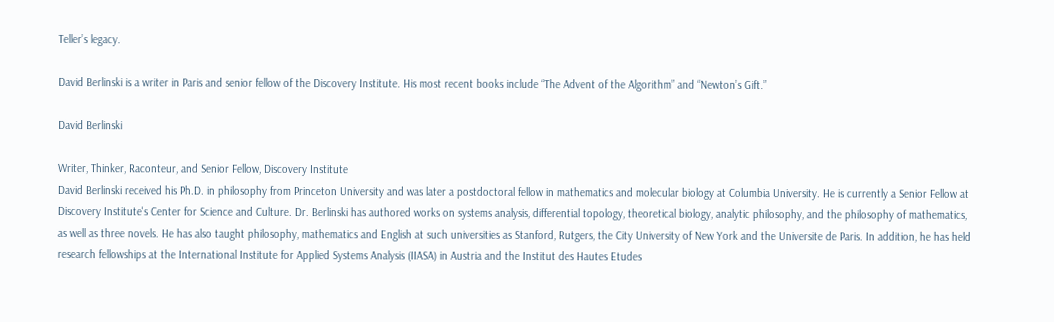Teller’s legacy.

David Berlinski is a writer in Paris and senior fellow of the Discovery Institute. His most recent books include “The Advent of the Algorithm” and “Newton’s Gift.”

David Berlinski

Writer, Thinker, Raconteur, and Senior Fellow, Discovery Institute
David Berlinski received his Ph.D. in philosophy from Princeton University and was later a postdoctoral fellow in mathematics and molecular biology at Columbia University. He is currently a Senior Fellow at Discovery Institute's Center for Science and Culture. Dr. Berlinski has authored works on systems analysis, differential topology, theoretical biology, analytic philosophy, and the philosophy of mathematics, as well as three novels. He has also taught philosophy, mathematics and English at such universities as Stanford, Rutgers, the City University of New York and the Universite de Paris. In addition, he has held research fellowships at the International Institute for Applied Systems Analysis (IIASA) in Austria and the Institut des Hautes Etudes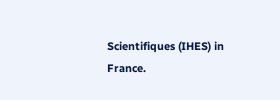Scientifiques (IHES) in France.